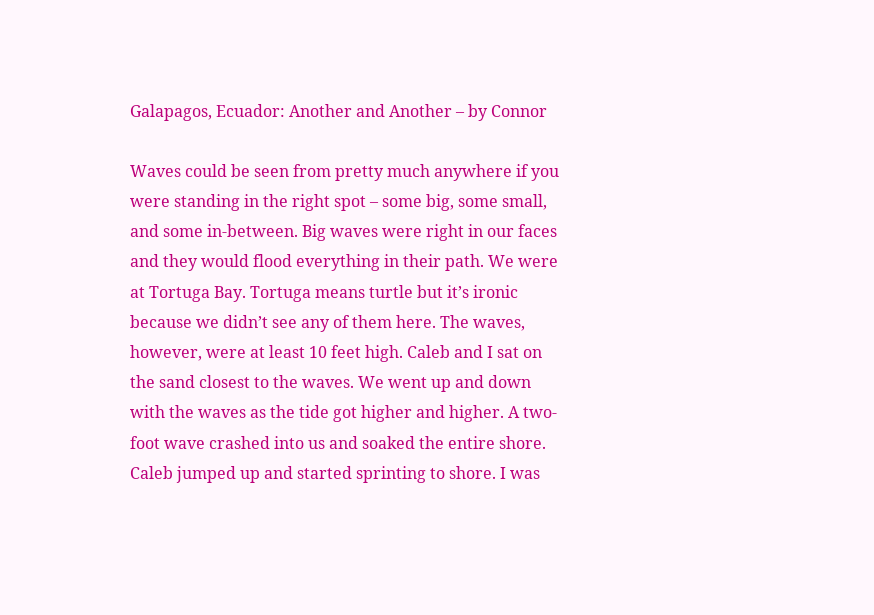Galapagos, Ecuador: Another and Another – by Connor

Waves could be seen from pretty much anywhere if you were standing in the right spot – some big, some small, and some in-between. Big waves were right in our faces and they would flood everything in their path. We were at Tortuga Bay. Tortuga means turtle but it’s ironic because we didn’t see any of them here. The waves, however, were at least 10 feet high. Caleb and I sat on the sand closest to the waves. We went up and down with the waves as the tide got higher and higher. A two-foot wave crashed into us and soaked the entire shore. Caleb jumped up and started sprinting to shore. I was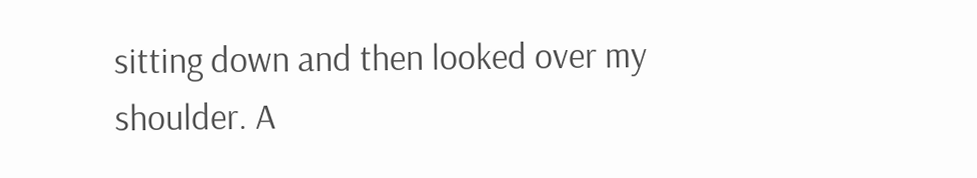sitting down and then looked over my shoulder. A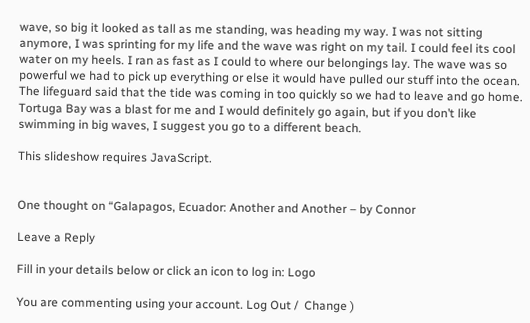wave, so big it looked as tall as me standing, was heading my way. I was not sitting anymore, I was sprinting for my life and the wave was right on my tail. I could feel its cool water on my heels. I ran as fast as I could to where our belongings lay. The wave was so powerful we had to pick up everything or else it would have pulled our stuff into the ocean. The lifeguard said that the tide was coming in too quickly so we had to leave and go home. Tortuga Bay was a blast for me and I would definitely go again, but if you don’t like swimming in big waves, I suggest you go to a different beach.

This slideshow requires JavaScript.


One thought on “Galapagos, Ecuador: Another and Another – by Connor

Leave a Reply

Fill in your details below or click an icon to log in: Logo

You are commenting using your account. Log Out /  Change )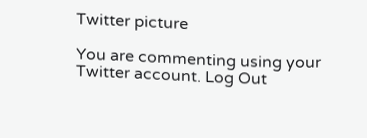Twitter picture

You are commenting using your Twitter account. Log Out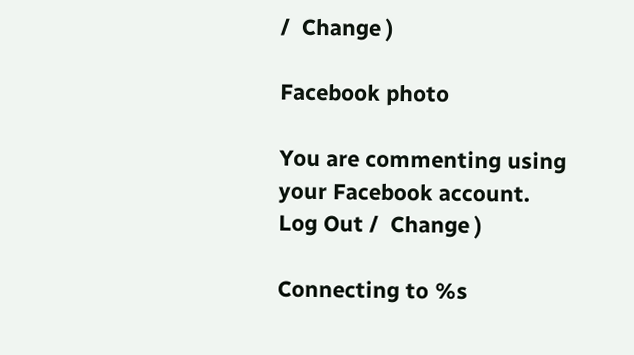/  Change )

Facebook photo

You are commenting using your Facebook account. Log Out /  Change )

Connecting to %s